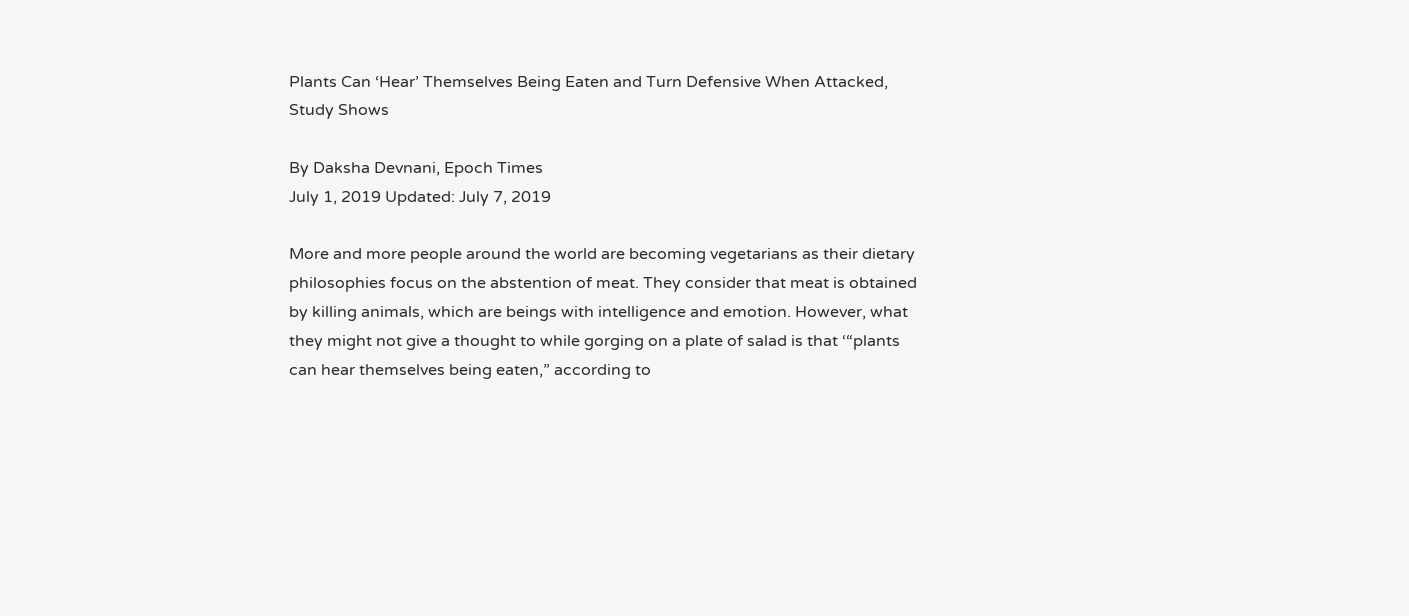Plants Can ‘Hear’ Themselves Being Eaten and Turn Defensive When Attacked, Study Shows

By Daksha Devnani, Epoch Times
July 1, 2019 Updated: July 7, 2019

More and more people around the world are becoming vegetarians as their dietary philosophies focus on the abstention of meat. They consider that meat is obtained by killing animals, which are beings with intelligence and emotion. However, what they might not give a thought to while gorging on a plate of salad is that ‘“plants can hear themselves being eaten,” according to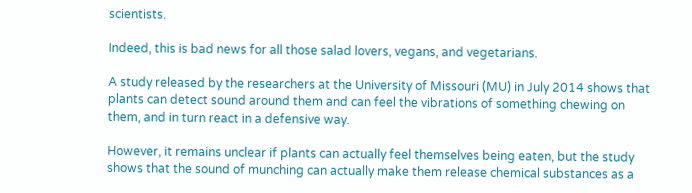scientists.

Indeed, this is bad news for all those salad lovers, vegans, and vegetarians.

A study released by the researchers at the University of Missouri (MU) in July 2014 shows that plants can detect sound around them and can feel the vibrations of something chewing on them, and in turn react in a defensive way.

However, it remains unclear if plants can actually feel themselves being eaten, but the study shows that the sound of munching can actually make them release chemical substances as a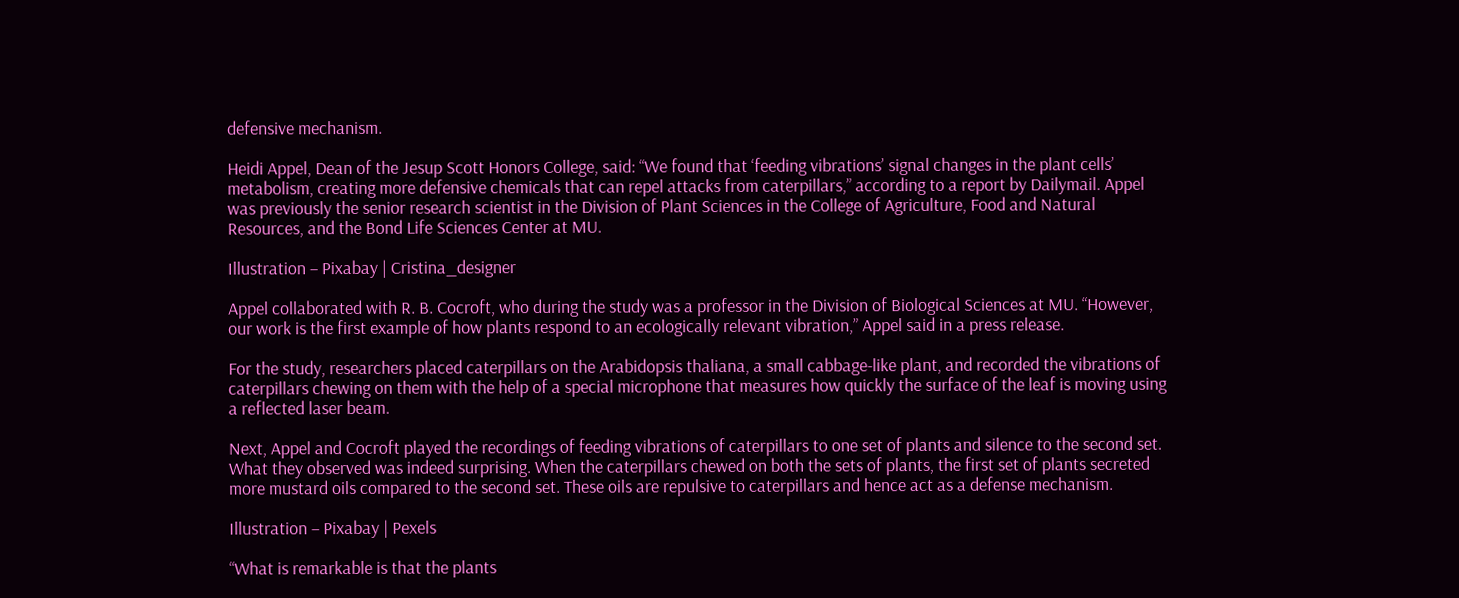defensive mechanism.

Heidi Appel, Dean of the Jesup Scott Honors College, said: “We found that ‘feeding vibrations’ signal changes in the plant cells’ metabolism, creating more defensive chemicals that can repel attacks from caterpillars,” according to a report by Dailymail. Appel was previously the senior research scientist in the Division of Plant Sciences in the College of Agriculture, Food and Natural Resources, and the Bond Life Sciences Center at MU.

Illustration – Pixabay | Cristina_designer

Appel collaborated with R. B. Cocroft, who during the study was a professor in the Division of Biological Sciences at MU. “However, our work is the first example of how plants respond to an ecologically relevant vibration,” Appel said in a press release.

For the study, researchers placed caterpillars on the Arabidopsis thaliana, a small cabbage-like plant, and recorded the vibrations of caterpillars chewing on them with the help of a special microphone that measures how quickly the surface of the leaf is moving using a reflected laser beam.

Next, Appel and Cocroft played the recordings of feeding vibrations of caterpillars to one set of plants and silence to the second set. What they observed was indeed surprising. When the caterpillars chewed on both the sets of plants, the first set of plants secreted more mustard oils compared to the second set. These oils are repulsive to caterpillars and hence act as a defense mechanism.

Illustration – Pixabay | Pexels

“What is remarkable is that the plants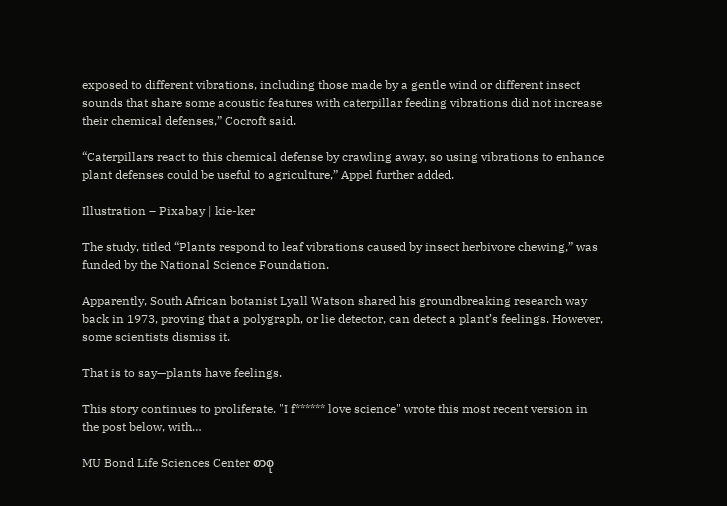exposed to different vibrations, including those made by a gentle wind or different insect sounds that share some acoustic features with caterpillar feeding vibrations did not increase their chemical defenses,” Cocroft said.

“Caterpillars react to this chemical defense by crawling away, so using vibrations to enhance plant defenses could be useful to agriculture,” Appel further added.

Illustration – Pixabay | kie-ker

The study, titled “Plants respond to leaf vibrations caused by insect herbivore chewing,” was funded by the National Science Foundation.

Apparently, South African botanist Lyall Watson shared his groundbreaking research way back in 1973, proving that a polygraph, or lie detector, can detect a plant’s feelings. However, some scientists dismiss it.

That is to say—plants have feelings.

This story continues to proliferate. "I f****** love science" wrote this most recent version in the post below, with…

MU Bond Life Sciences Center စာစု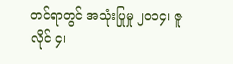တင်ရာတွင် အသုံးပြုမှု ၂၀၁၄၊ ဇူလိုင် ၄၊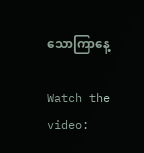သောကြာနေ့

Watch the video: